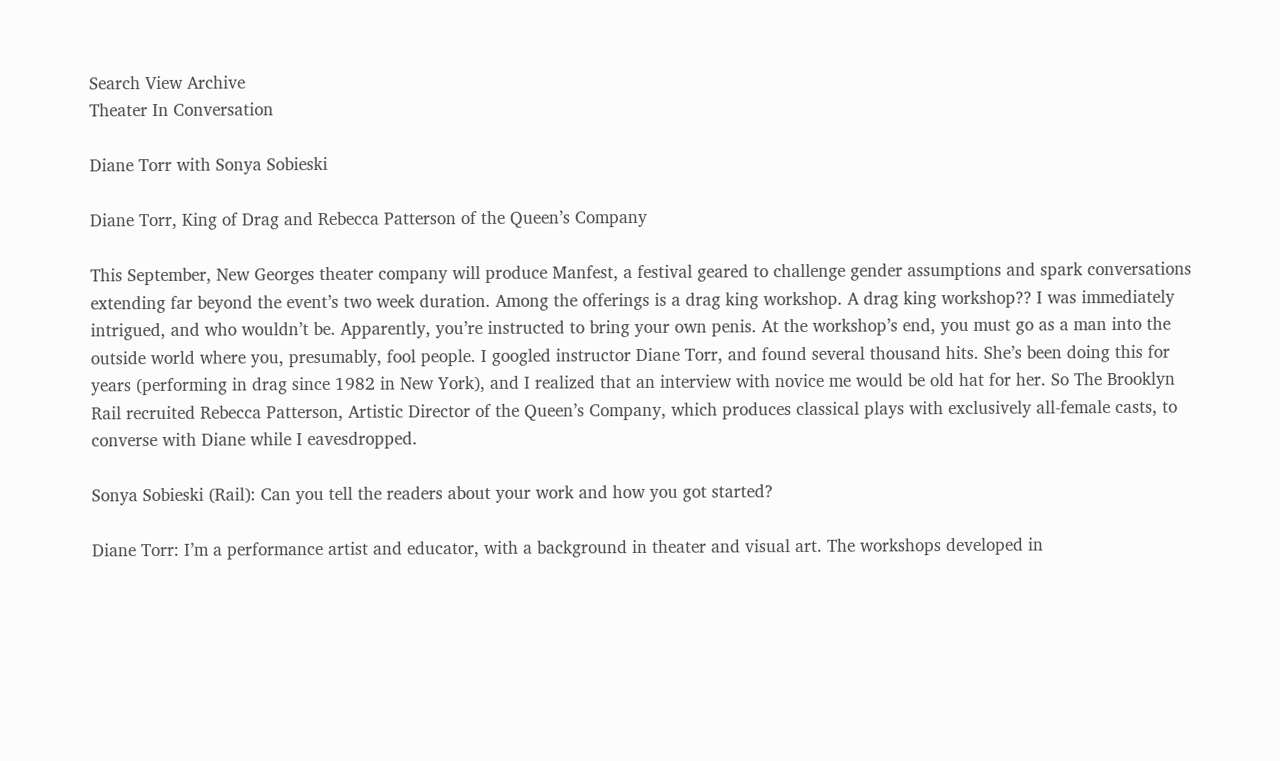Search View Archive
Theater In Conversation

Diane Torr with Sonya Sobieski

Diane Torr, King of Drag and Rebecca Patterson of the Queen’s Company

This September, New Georges theater company will produce Manfest, a festival geared to challenge gender assumptions and spark conversations extending far beyond the event’s two week duration. Among the offerings is a drag king workshop. A drag king workshop?? I was immediately intrigued, and who wouldn’t be. Apparently, you’re instructed to bring your own penis. At the workshop’s end, you must go as a man into the outside world where you, presumably, fool people. I googled instructor Diane Torr, and found several thousand hits. She’s been doing this for years (performing in drag since 1982 in New York), and I realized that an interview with novice me would be old hat for her. So The Brooklyn Rail recruited Rebecca Patterson, Artistic Director of the Queen’s Company, which produces classical plays with exclusively all-female casts, to converse with Diane while I eavesdropped.

Sonya Sobieski (Rail): Can you tell the readers about your work and how you got started?

Diane Torr: I’m a performance artist and educator, with a background in theater and visual art. The workshops developed in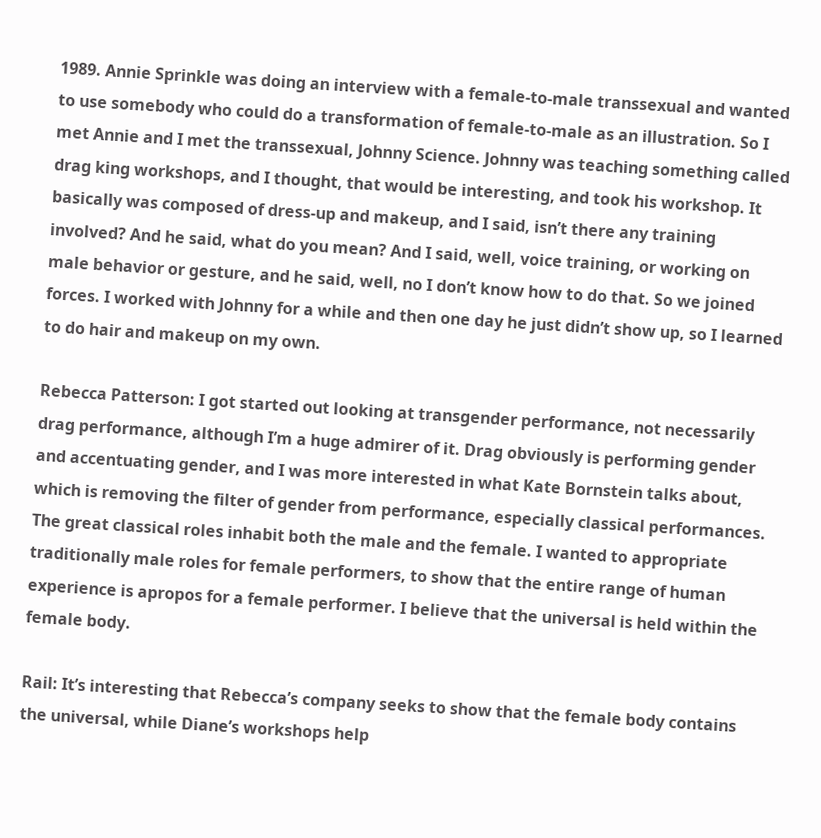1989. Annie Sprinkle was doing an interview with a female-to-male transsexual and wanted to use somebody who could do a transformation of female-to-male as an illustration. So I met Annie and I met the transsexual, Johnny Science. Johnny was teaching something called drag king workshops, and I thought, that would be interesting, and took his workshop. It basically was composed of dress-up and makeup, and I said, isn’t there any training involved? And he said, what do you mean? And I said, well, voice training, or working on male behavior or gesture, and he said, well, no I don’t know how to do that. So we joined forces. I worked with Johnny for a while and then one day he just didn’t show up, so I learned to do hair and makeup on my own.

Rebecca Patterson: I got started out looking at transgender performance, not necessarily drag performance, although I’m a huge admirer of it. Drag obviously is performing gender and accentuating gender, and I was more interested in what Kate Bornstein talks about, which is removing the filter of gender from performance, especially classical performances. The great classical roles inhabit both the male and the female. I wanted to appropriate traditionally male roles for female performers, to show that the entire range of human experience is apropos for a female performer. I believe that the universal is held within the female body.

Rail: It’s interesting that Rebecca’s company seeks to show that the female body contains the universal, while Diane’s workshops help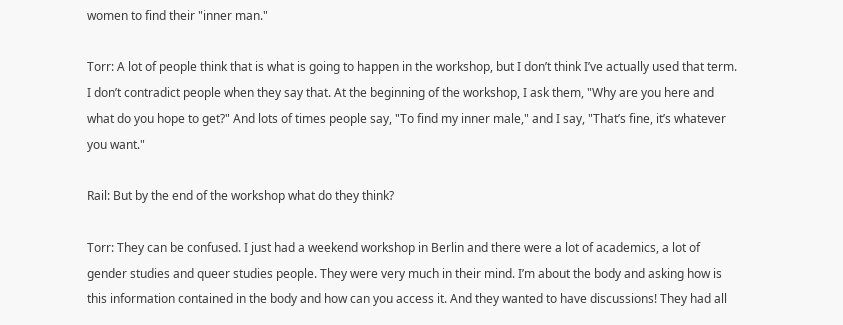women to find their "inner man."

Torr: A lot of people think that is what is going to happen in the workshop, but I don’t think I’ve actually used that term. I don’t contradict people when they say that. At the beginning of the workshop, I ask them, "Why are you here and what do you hope to get?" And lots of times people say, "To find my inner male," and I say, "That’s fine, it’s whatever you want."

Rail: But by the end of the workshop what do they think?

Torr: They can be confused. I just had a weekend workshop in Berlin and there were a lot of academics, a lot of gender studies and queer studies people. They were very much in their mind. I’m about the body and asking how is this information contained in the body and how can you access it. And they wanted to have discussions! They had all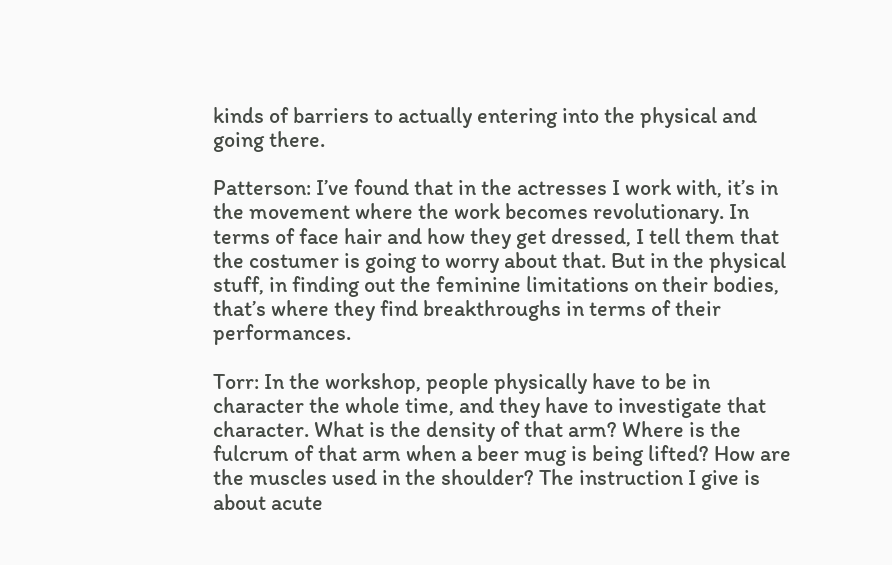kinds of barriers to actually entering into the physical and going there.

Patterson: I’ve found that in the actresses I work with, it’s in the movement where the work becomes revolutionary. In terms of face hair and how they get dressed, I tell them that the costumer is going to worry about that. But in the physical stuff, in finding out the feminine limitations on their bodies, that’s where they find breakthroughs in terms of their performances.

Torr: In the workshop, people physically have to be in character the whole time, and they have to investigate that character. What is the density of that arm? Where is the fulcrum of that arm when a beer mug is being lifted? How are the muscles used in the shoulder? The instruction I give is about acute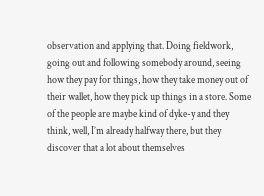observation and applying that. Doing fieldwork, going out and following somebody around, seeing how they pay for things, how they take money out of their wallet, how they pick up things in a store. Some of the people are maybe kind of dyke-y and they think, well, I’m already halfway there, but they discover that a lot about themselves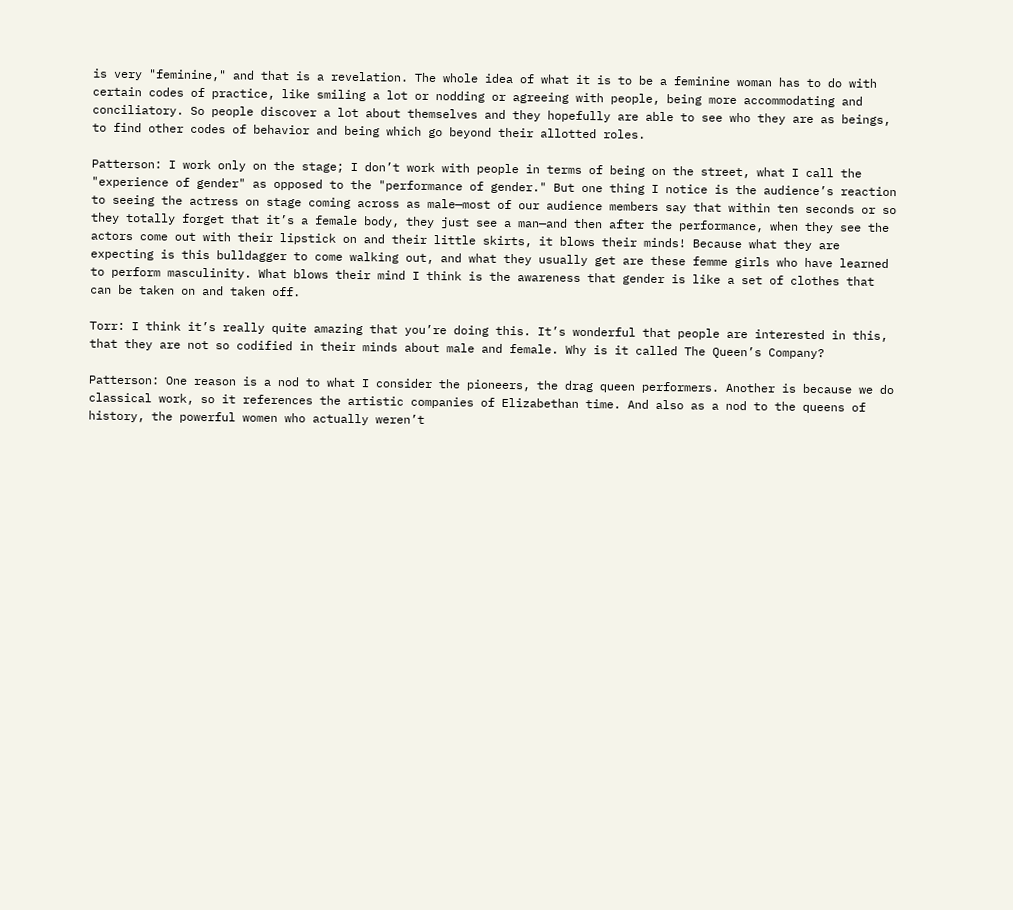is very "feminine," and that is a revelation. The whole idea of what it is to be a feminine woman has to do with certain codes of practice, like smiling a lot or nodding or agreeing with people, being more accommodating and conciliatory. So people discover a lot about themselves and they hopefully are able to see who they are as beings, to find other codes of behavior and being which go beyond their allotted roles.

Patterson: I work only on the stage; I don’t work with people in terms of being on the street, what I call the "experience of gender" as opposed to the "performance of gender." But one thing I notice is the audience’s reaction to seeing the actress on stage coming across as male—most of our audience members say that within ten seconds or so they totally forget that it’s a female body, they just see a man—and then after the performance, when they see the actors come out with their lipstick on and their little skirts, it blows their minds! Because what they are expecting is this bulldagger to come walking out, and what they usually get are these femme girls who have learned to perform masculinity. What blows their mind I think is the awareness that gender is like a set of clothes that can be taken on and taken off.

Torr: I think it’s really quite amazing that you’re doing this. It’s wonderful that people are interested in this, that they are not so codified in their minds about male and female. Why is it called The Queen’s Company?

Patterson: One reason is a nod to what I consider the pioneers, the drag queen performers. Another is because we do classical work, so it references the artistic companies of Elizabethan time. And also as a nod to the queens of history, the powerful women who actually weren’t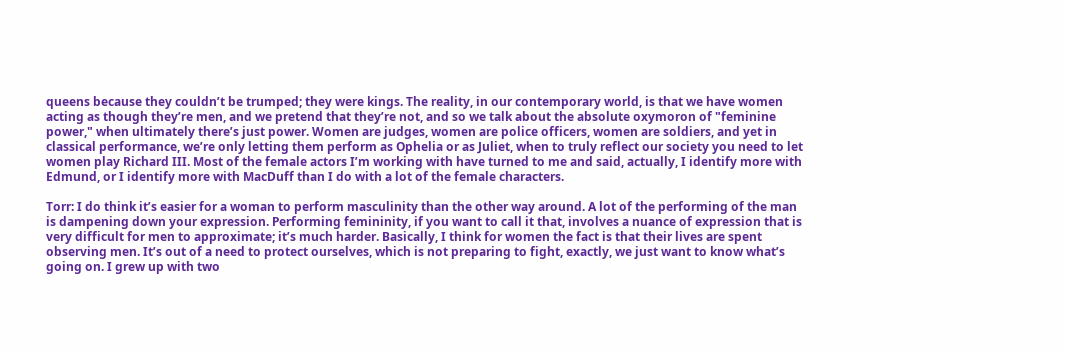queens because they couldn’t be trumped; they were kings. The reality, in our contemporary world, is that we have women acting as though they’re men, and we pretend that they’re not, and so we talk about the absolute oxymoron of "feminine power," when ultimately there’s just power. Women are judges, women are police officers, women are soldiers, and yet in classical performance, we’re only letting them perform as Ophelia or as Juliet, when to truly reflect our society you need to let women play Richard III. Most of the female actors I’m working with have turned to me and said, actually, I identify more with Edmund, or I identify more with MacDuff than I do with a lot of the female characters.

Torr: I do think it’s easier for a woman to perform masculinity than the other way around. A lot of the performing of the man is dampening down your expression. Performing femininity, if you want to call it that, involves a nuance of expression that is very difficult for men to approximate; it’s much harder. Basically, I think for women the fact is that their lives are spent observing men. It’s out of a need to protect ourselves, which is not preparing to fight, exactly, we just want to know what’s going on. I grew up with two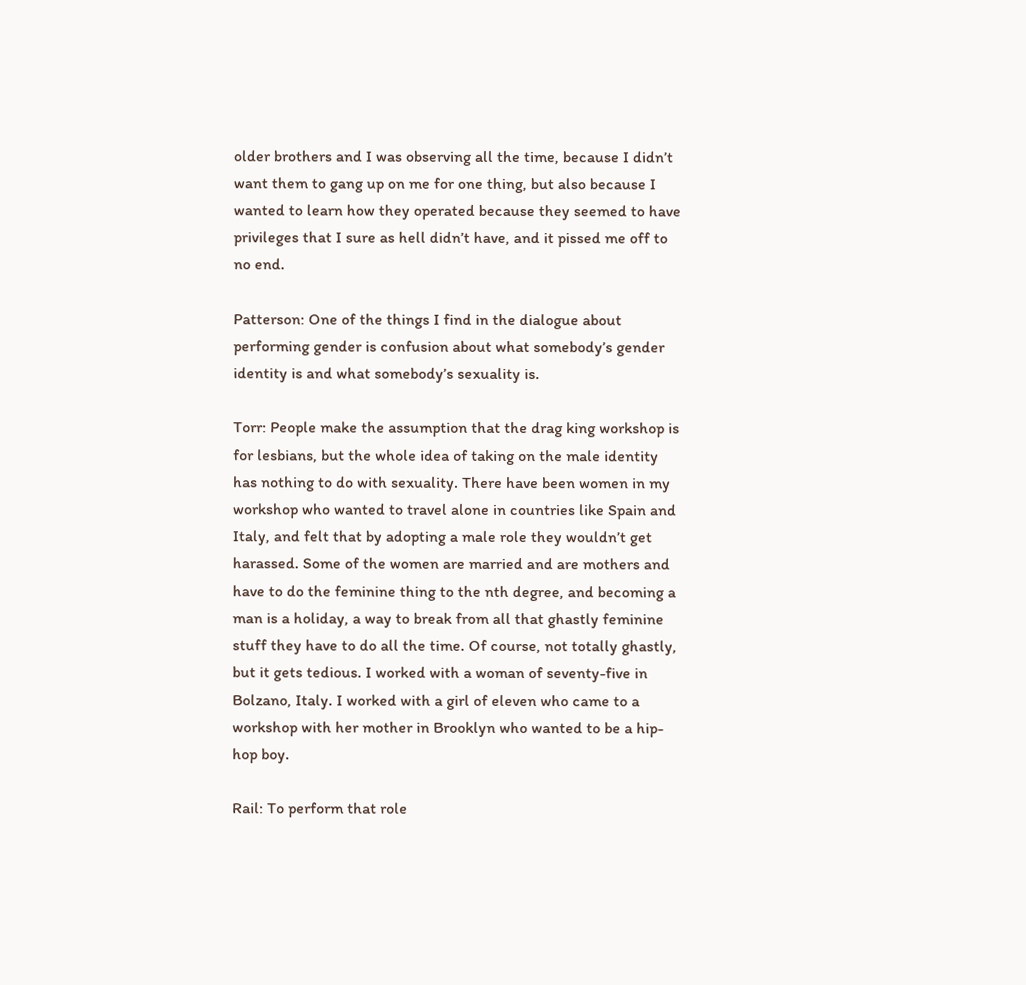older brothers and I was observing all the time, because I didn’t want them to gang up on me for one thing, but also because I wanted to learn how they operated because they seemed to have privileges that I sure as hell didn’t have, and it pissed me off to no end.

Patterson: One of the things I find in the dialogue about performing gender is confusion about what somebody’s gender identity is and what somebody’s sexuality is.

Torr: People make the assumption that the drag king workshop is for lesbians, but the whole idea of taking on the male identity has nothing to do with sexuality. There have been women in my workshop who wanted to travel alone in countries like Spain and Italy, and felt that by adopting a male role they wouldn’t get harassed. Some of the women are married and are mothers and have to do the feminine thing to the nth degree, and becoming a man is a holiday, a way to break from all that ghastly feminine stuff they have to do all the time. Of course, not totally ghastly, but it gets tedious. I worked with a woman of seventy-five in Bolzano, Italy. I worked with a girl of eleven who came to a workshop with her mother in Brooklyn who wanted to be a hip-hop boy.

Rail: To perform that role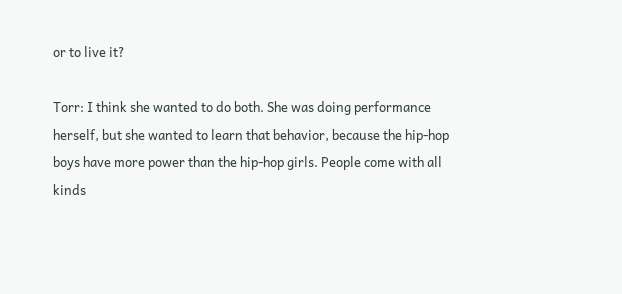or to live it?

Torr: I think she wanted to do both. She was doing performance herself, but she wanted to learn that behavior, because the hip-hop boys have more power than the hip-hop girls. People come with all kinds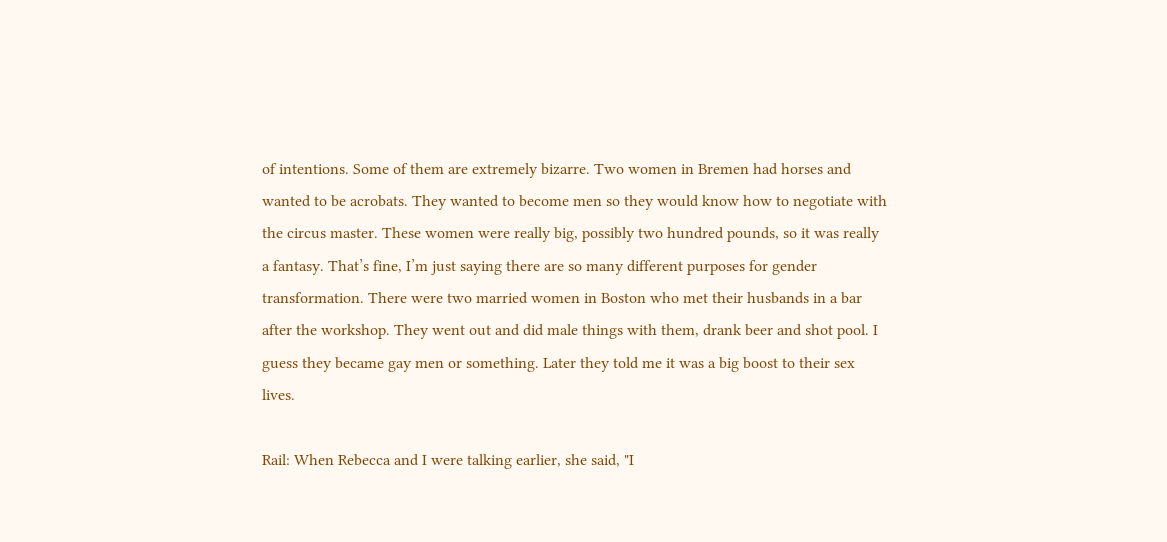of intentions. Some of them are extremely bizarre. Two women in Bremen had horses and wanted to be acrobats. They wanted to become men so they would know how to negotiate with the circus master. These women were really big, possibly two hundred pounds, so it was really a fantasy. That’s fine, I’m just saying there are so many different purposes for gender transformation. There were two married women in Boston who met their husbands in a bar after the workshop. They went out and did male things with them, drank beer and shot pool. I guess they became gay men or something. Later they told me it was a big boost to their sex lives.

Rail: When Rebecca and I were talking earlier, she said, "I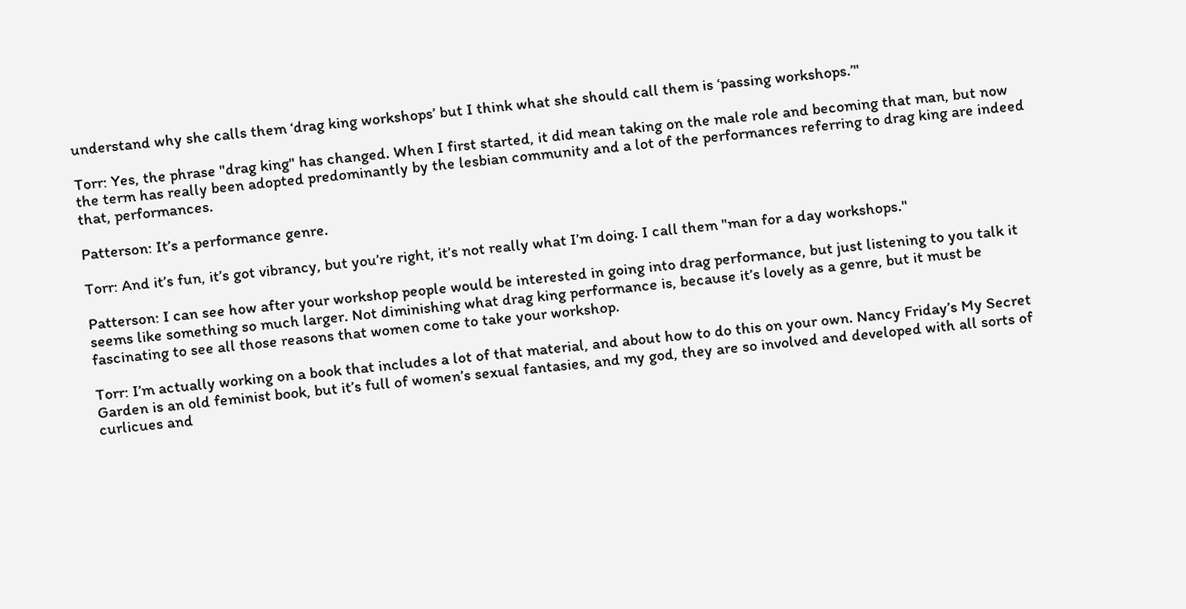understand why she calls them ‘drag king workshops’ but I think what she should call them is ‘passing workshops.’"

Torr: Yes, the phrase "drag king" has changed. When I first started, it did mean taking on the male role and becoming that man, but now the term has really been adopted predominantly by the lesbian community and a lot of the performances referring to drag king are indeed that, performances.

Patterson: It’s a performance genre.

Torr: And it’s fun, it’s got vibrancy, but you’re right, it’s not really what I’m doing. I call them "man for a day workshops."

Patterson: I can see how after your workshop people would be interested in going into drag performance, but just listening to you talk it seems like something so much larger. Not diminishing what drag king performance is, because it’s lovely as a genre, but it must be fascinating to see all those reasons that women come to take your workshop.

Torr: I’m actually working on a book that includes a lot of that material, and about how to do this on your own. Nancy Friday’s My Secret Garden is an old feminist book, but it’s full of women’s sexual fantasies, and my god, they are so involved and developed with all sorts of curlicues and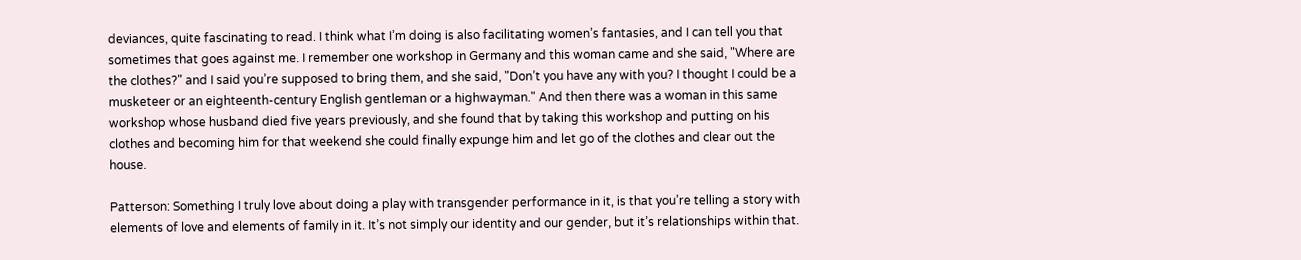deviances, quite fascinating to read. I think what I’m doing is also facilitating women’s fantasies, and I can tell you that sometimes that goes against me. I remember one workshop in Germany and this woman came and she said, "Where are the clothes?" and I said you’re supposed to bring them, and she said, "Don’t you have any with you? I thought I could be a musketeer or an eighteenth-century English gentleman or a highwayman." And then there was a woman in this same workshop whose husband died five years previously, and she found that by taking this workshop and putting on his clothes and becoming him for that weekend she could finally expunge him and let go of the clothes and clear out the house.

Patterson: Something I truly love about doing a play with transgender performance in it, is that you’re telling a story with elements of love and elements of family in it. It’s not simply our identity and our gender, but it’s relationships within that.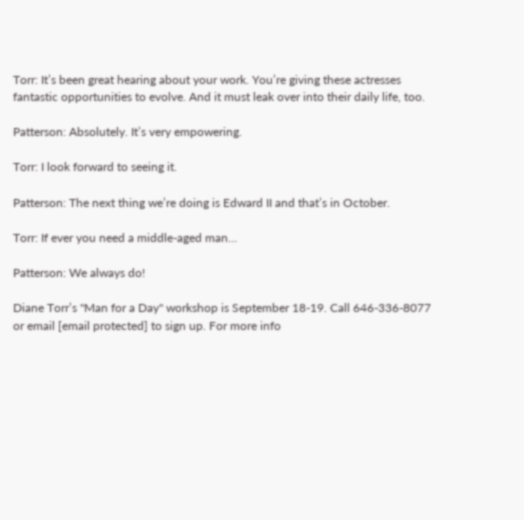Torr: It’s been great hearing about your work. You’re giving these actresses fantastic opportunities to evolve. And it must leak over into their daily life, too.

Patterson: Absolutely. It’s very empowering.

Torr: I look forward to seeing it.

Patterson: The next thing we’re doing is Edward II and that’s in October.

Torr: If ever you need a middle-aged man…

Patterson: We always do!

Diane Torr’s "Man for a Day" workshop is September 18-19. Call 646-336-8077 or email [email protected] to sign up. For more info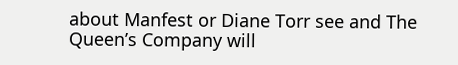about Manfest or Diane Torr see and The Queen’s Company will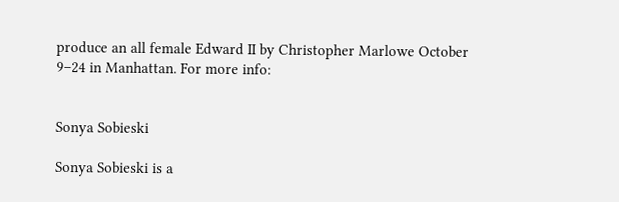produce an all female Edward II by Christopher Marlowe October 9–24 in Manhattan. For more info:


Sonya Sobieski

Sonya Sobieski is a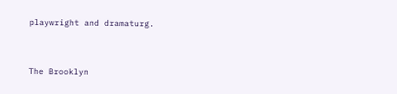playwright and dramaturg.


The Brooklyn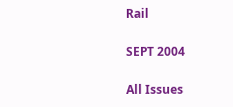Rail

SEPT 2004

All Issues